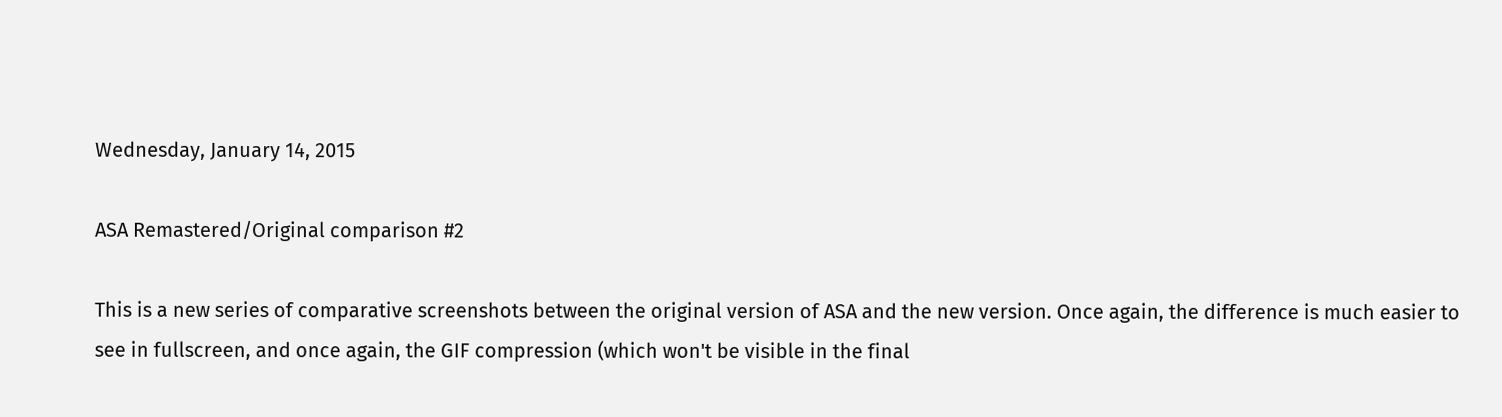Wednesday, January 14, 2015

ASA Remastered/Original comparison #2

This is a new series of comparative screenshots between the original version of ASA and the new version. Once again, the difference is much easier to see in fullscreen, and once again, the GIF compression (which won't be visible in the final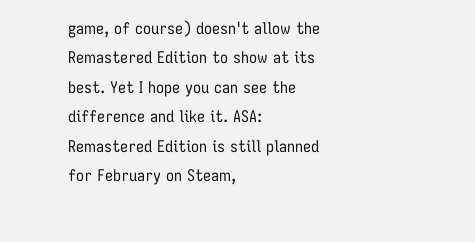game, of course) doesn't allow the Remastered Edition to show at its best. Yet I hope you can see the difference and like it. ASA: Remastered Edition is still planned for February on Steam,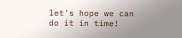let's hope we can do it in time!